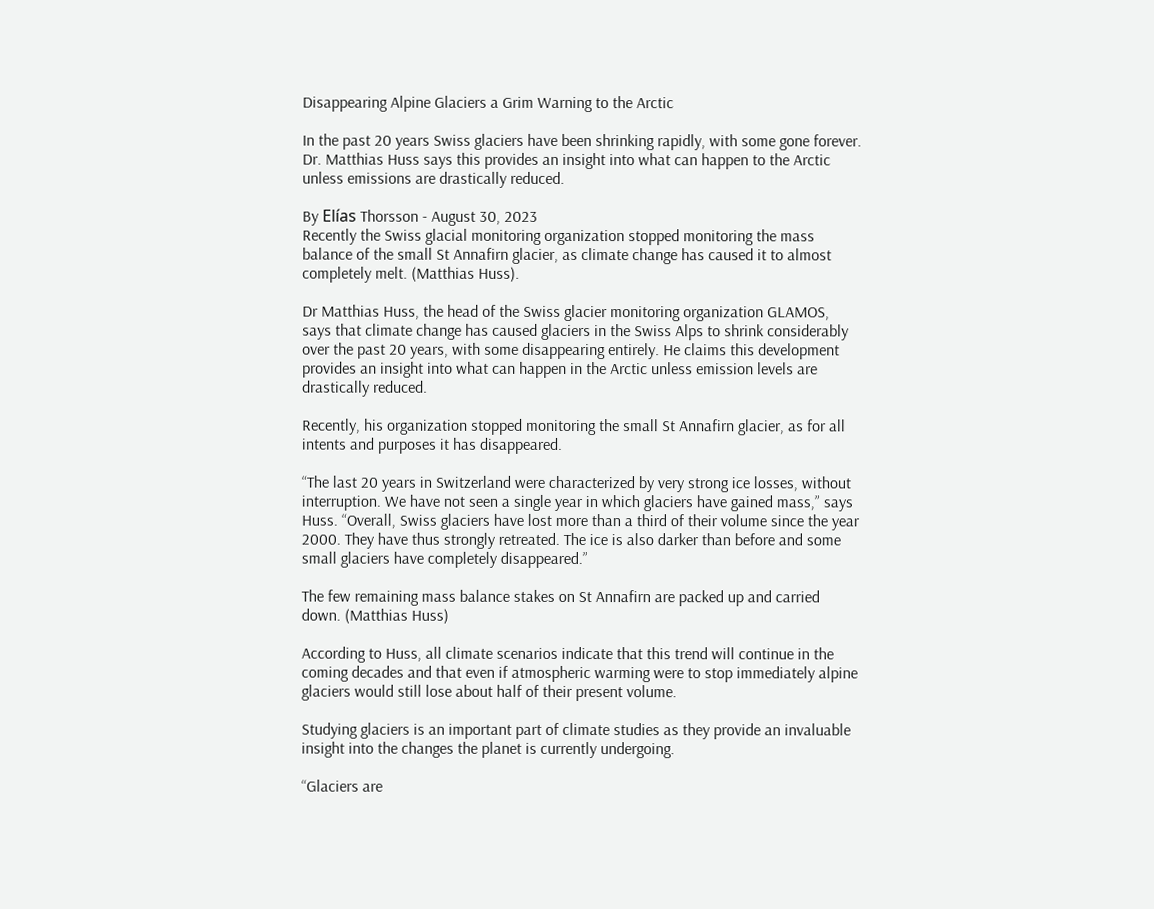Disappearing Alpine Glaciers a Grim Warning to the Arctic

In the past 20 years Swiss glaciers have been shrinking rapidly, with some gone forever. Dr. Matthias Huss says this provides an insight into what can happen to the Arctic unless emissions are drastically reduced.

By Elías Thorsson - August 30, 2023
Recently the Swiss glacial monitoring organization stopped monitoring the mass balance of the small St Annafirn glacier, as climate change has caused it to almost completely melt. (Matthias Huss).

Dr Matthias Huss, the head of the Swiss glacier monitoring organization GLAMOS, says that climate change has caused glaciers in the Swiss Alps to shrink considerably over the past 20 years, with some disappearing entirely. He claims this development provides an insight into what can happen in the Arctic unless emission levels are drastically reduced.

Recently, his organization stopped monitoring the small St Annafirn glacier, as for all intents and purposes it has disappeared.

“The last 20 years in Switzerland were characterized by very strong ice losses, without interruption. We have not seen a single year in which glaciers have gained mass,” says Huss. “Overall, Swiss glaciers have lost more than a third of their volume since the year 2000. They have thus strongly retreated. The ice is also darker than before and some small glaciers have completely disappeared.”

The few remaining mass balance stakes on St Annafirn are packed up and carried down. (Matthias Huss)

According to Huss, all climate scenarios indicate that this trend will continue in the coming decades and that even if atmospheric warming were to stop immediately alpine glaciers would still lose about half of their present volume.

Studying glaciers is an important part of climate studies as they provide an invaluable insight into the changes the planet is currently undergoing.

“Glaciers are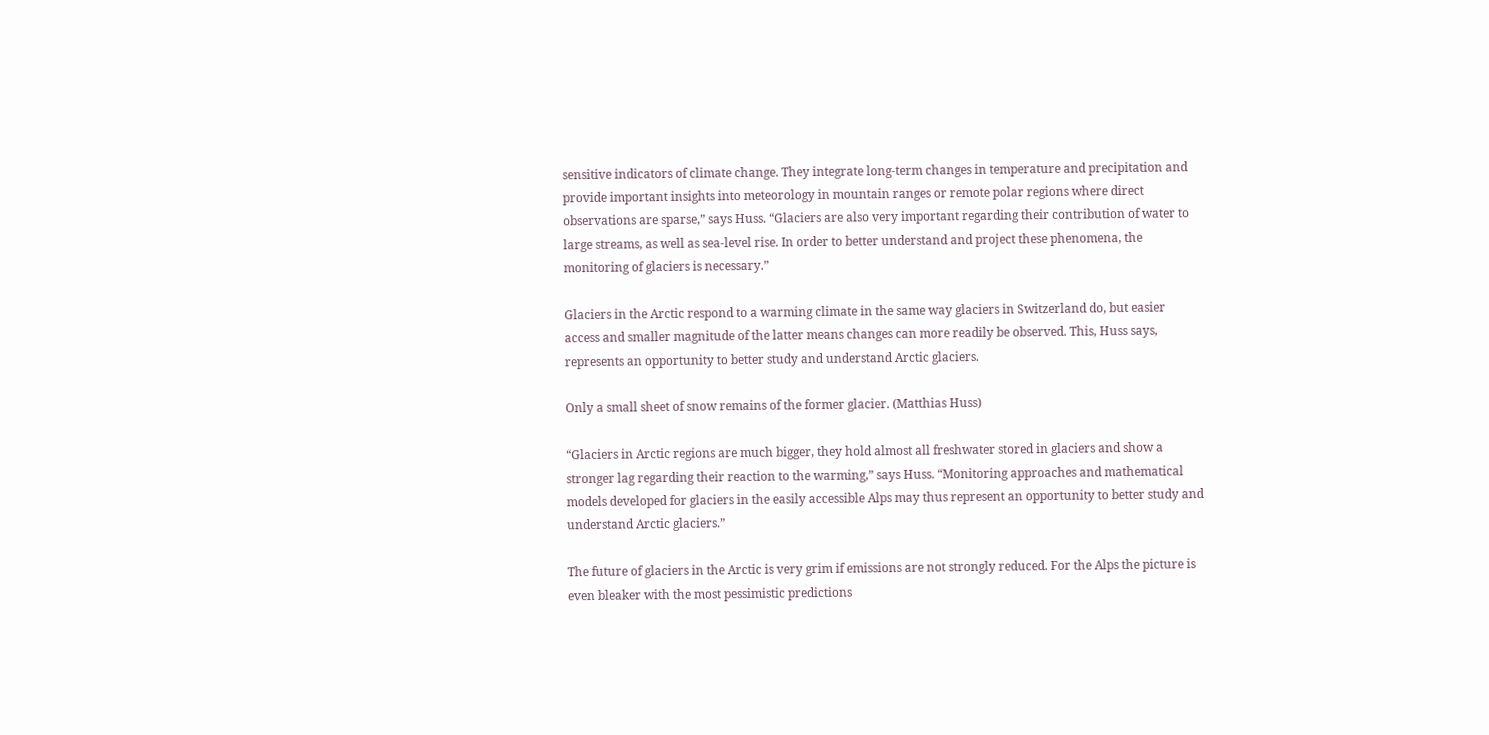sensitive indicators of climate change. They integrate long-term changes in temperature and precipitation and provide important insights into meteorology in mountain ranges or remote polar regions where direct observations are sparse,” says Huss. “Glaciers are also very important regarding their contribution of water to large streams, as well as sea-level rise. In order to better understand and project these phenomena, the monitoring of glaciers is necessary.”

Glaciers in the Arctic respond to a warming climate in the same way glaciers in Switzerland do, but easier access and smaller magnitude of the latter means changes can more readily be observed. This, Huss says, represents an opportunity to better study and understand Arctic glaciers.

Only a small sheet of snow remains of the former glacier. (Matthias Huss)

“Glaciers in Arctic regions are much bigger, they hold almost all freshwater stored in glaciers and show a stronger lag regarding their reaction to the warming,” says Huss. “Monitoring approaches and mathematical models developed for glaciers in the easily accessible Alps may thus represent an opportunity to better study and understand Arctic glaciers.”

The future of glaciers in the Arctic is very grim if emissions are not strongly reduced. For the Alps the picture is even bleaker with the most pessimistic predictions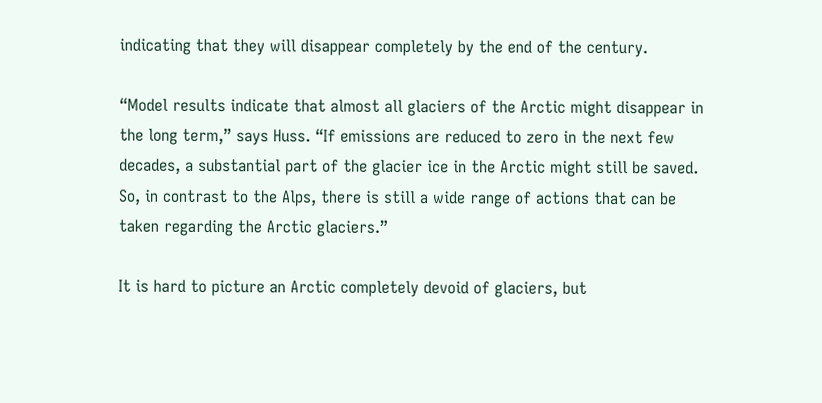indicating that they will disappear completely by the end of the century.

“Model results indicate that almost all glaciers of the Arctic might disappear in the long term,” says Huss. “If emissions are reduced to zero in the next few decades, a substantial part of the glacier ice in the Arctic might still be saved. So, in contrast to the Alps, there is still a wide range of actions that can be taken regarding the Arctic glaciers.”

It is hard to picture an Arctic completely devoid of glaciers, but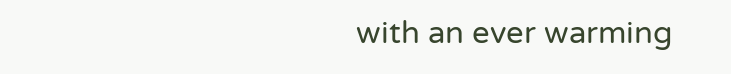with an ever warming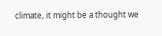climate, it might be a thought we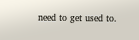need to get used to.